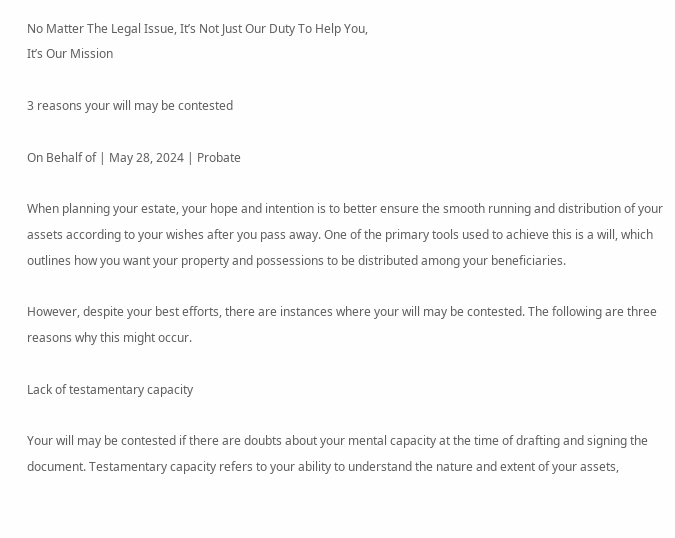No Matter The Legal Issue, It’s Not Just Our Duty To Help You,
It’s Our Mission

3 reasons your will may be contested

On Behalf of | May 28, 2024 | Probate

When planning your estate, your hope and intention is to better ensure the smooth running and distribution of your assets according to your wishes after you pass away. One of the primary tools used to achieve this is a will, which outlines how you want your property and possessions to be distributed among your beneficiaries.

However, despite your best efforts, there are instances where your will may be contested. The following are three reasons why this might occur.

Lack of testamentary capacity

Your will may be contested if there are doubts about your mental capacity at the time of drafting and signing the document. Testamentary capacity refers to your ability to understand the nature and extent of your assets,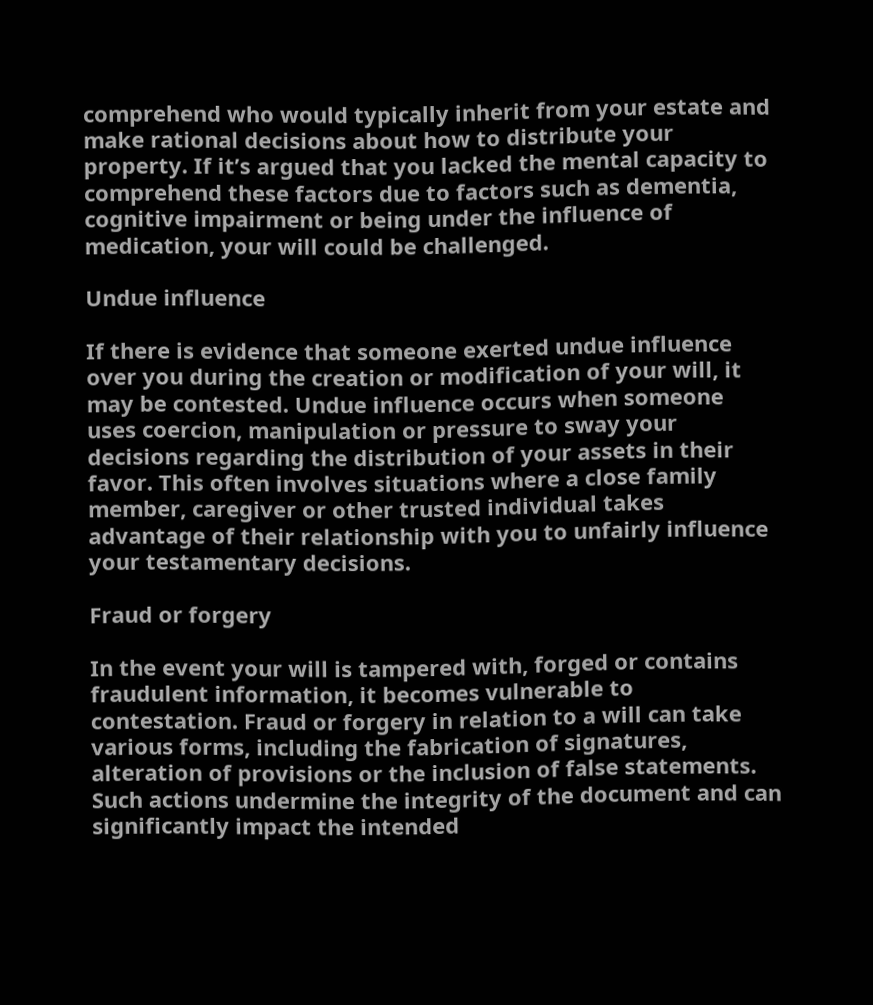comprehend who would typically inherit from your estate and make rational decisions about how to distribute your property. If it’s argued that you lacked the mental capacity to comprehend these factors due to factors such as dementia, cognitive impairment or being under the influence of medication, your will could be challenged.

Undue influence

If there is evidence that someone exerted undue influence over you during the creation or modification of your will, it may be contested. Undue influence occurs when someone uses coercion, manipulation or pressure to sway your decisions regarding the distribution of your assets in their favor. This often involves situations where a close family member, caregiver or other trusted individual takes advantage of their relationship with you to unfairly influence your testamentary decisions.

Fraud or forgery

In the event your will is tampered with, forged or contains fraudulent information, it becomes vulnerable to contestation. Fraud or forgery in relation to a will can take various forms, including the fabrication of signatures, alteration of provisions or the inclusion of false statements. Such actions undermine the integrity of the document and can significantly impact the intended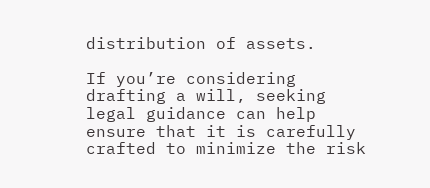distribution of assets.

If you’re considering drafting a will, seeking legal guidance can help ensure that it is carefully crafted to minimize the risk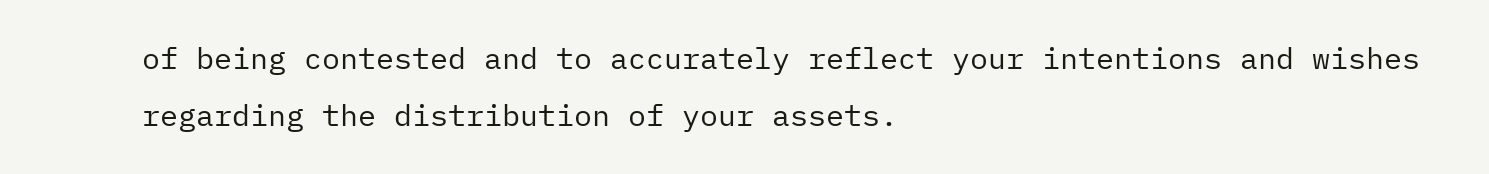of being contested and to accurately reflect your intentions and wishes regarding the distribution of your assets.